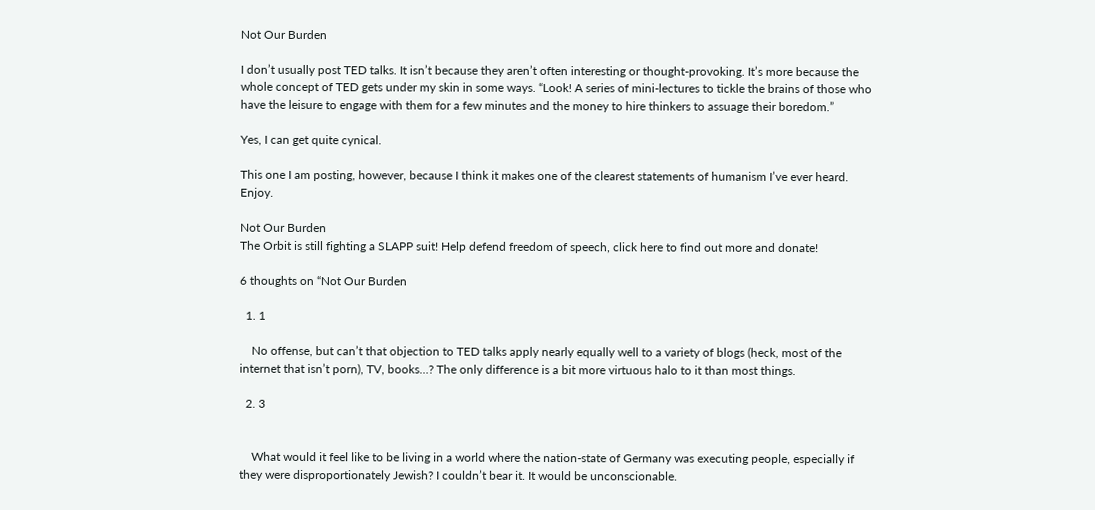Not Our Burden

I don’t usually post TED talks. It isn’t because they aren’t often interesting or thought-provoking. It’s more because the whole concept of TED gets under my skin in some ways. “Look! A series of mini-lectures to tickle the brains of those who have the leisure to engage with them for a few minutes and the money to hire thinkers to assuage their boredom.”

Yes, I can get quite cynical.

This one I am posting, however, because I think it makes one of the clearest statements of humanism I’ve ever heard. Enjoy.

Not Our Burden
The Orbit is still fighting a SLAPP suit! Help defend freedom of speech, click here to find out more and donate!

6 thoughts on “Not Our Burden

  1. 1

    No offense, but can’t that objection to TED talks apply nearly equally well to a variety of blogs (heck, most of the internet that isn’t porn), TV, books…? The only difference is a bit more virtuous halo to it than most things.

  2. 3


    What would it feel like to be living in a world where the nation-state of Germany was executing people, especially if they were disproportionately Jewish? I couldn’t bear it. It would be unconscionable.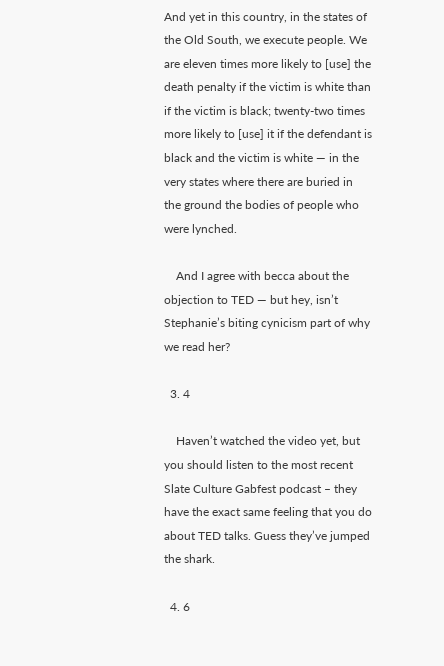And yet in this country, in the states of the Old South, we execute people. We are eleven times more likely to [use] the death penalty if the victim is white than if the victim is black; twenty-two times more likely to [use] it if the defendant is black and the victim is white — in the very states where there are buried in the ground the bodies of people who were lynched.

    And I agree with becca about the objection to TED — but hey, isn’t Stephanie’s biting cynicism part of why we read her?

  3. 4

    Haven’t watched the video yet, but you should listen to the most recent Slate Culture Gabfest podcast – they have the exact same feeling that you do about TED talks. Guess they’ve jumped the shark.

  4. 6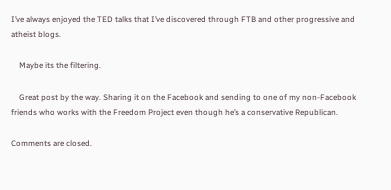I’ve always enjoyed the TED talks that I’ve discovered through FTB and other progressive and atheist blogs.

    Maybe its the filtering.

    Great post by the way. Sharing it on the Facebook and sending to one of my non-Facebook friends who works with the Freedom Project even though he’s a conservative Republican.

Comments are closed.